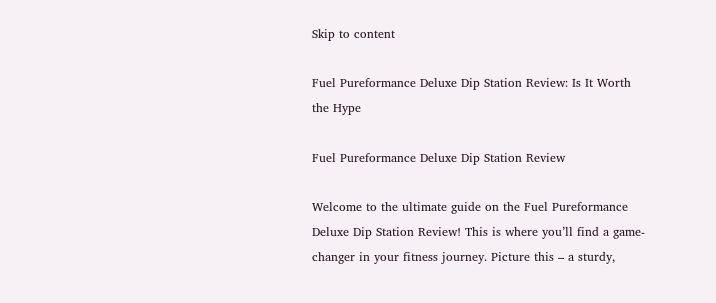Skip to content

Fuel Pureformance Deluxe Dip Station Review: Is It Worth the Hype

Fuel Pureformance Deluxe Dip Station Review

Welcome to the ultimate guide on the Fuel Pureformance Deluxe Dip Station Review! This is where you’ll find a game-changer in your fitness journey. Picture this – a sturdy,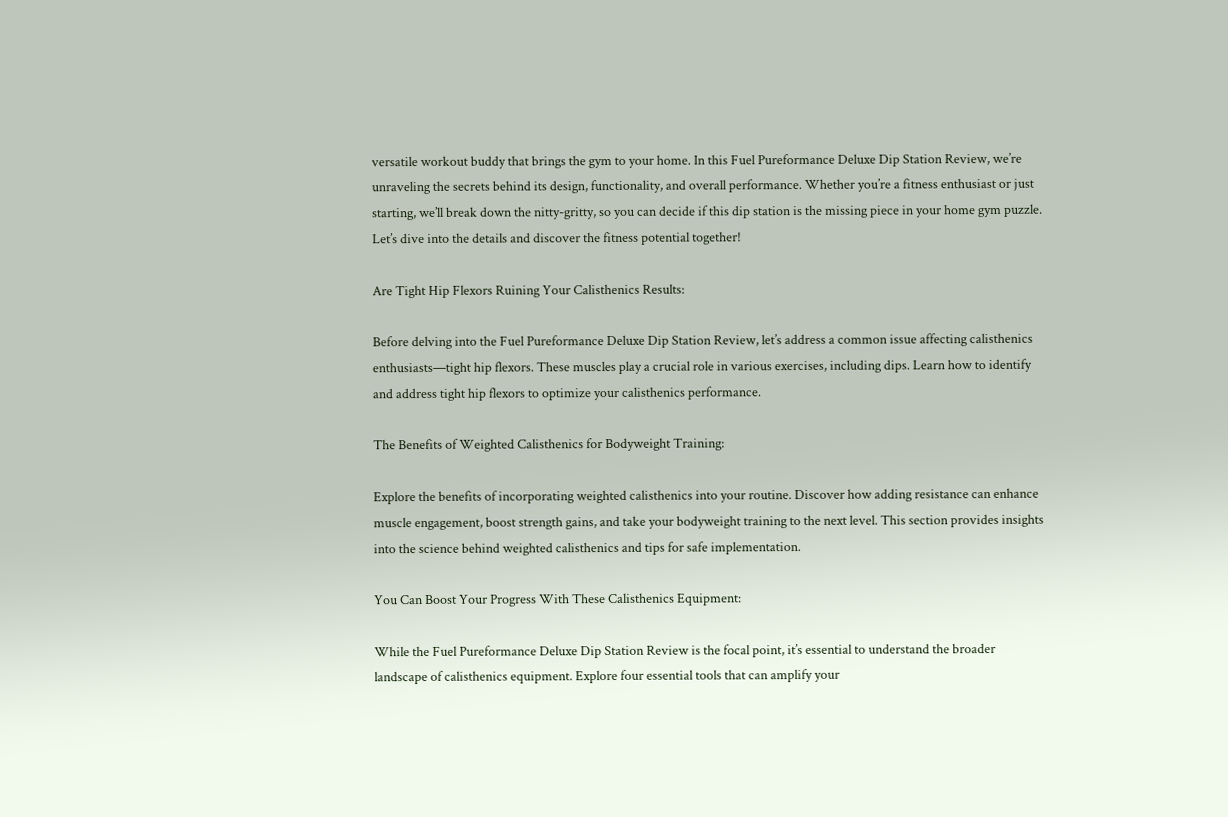versatile workout buddy that brings the gym to your home. In this Fuel Pureformance Deluxe Dip Station Review, we’re unraveling the secrets behind its design, functionality, and overall performance. Whether you’re a fitness enthusiast or just starting, we’ll break down the nitty-gritty, so you can decide if this dip station is the missing piece in your home gym puzzle. Let’s dive into the details and discover the fitness potential together!

Are Tight Hip Flexors Ruining Your Calisthenics Results:

Before delving into the Fuel Pureformance Deluxe Dip Station Review, let’s address a common issue affecting calisthenics enthusiasts—tight hip flexors. These muscles play a crucial role in various exercises, including dips. Learn how to identify and address tight hip flexors to optimize your calisthenics performance.

The Benefits of Weighted Calisthenics for Bodyweight Training:

Explore the benefits of incorporating weighted calisthenics into your routine. Discover how adding resistance can enhance muscle engagement, boost strength gains, and take your bodyweight training to the next level. This section provides insights into the science behind weighted calisthenics and tips for safe implementation.

You Can Boost Your Progress With These Calisthenics Equipment:

While the Fuel Pureformance Deluxe Dip Station Review is the focal point, it’s essential to understand the broader landscape of calisthenics equipment. Explore four essential tools that can amplify your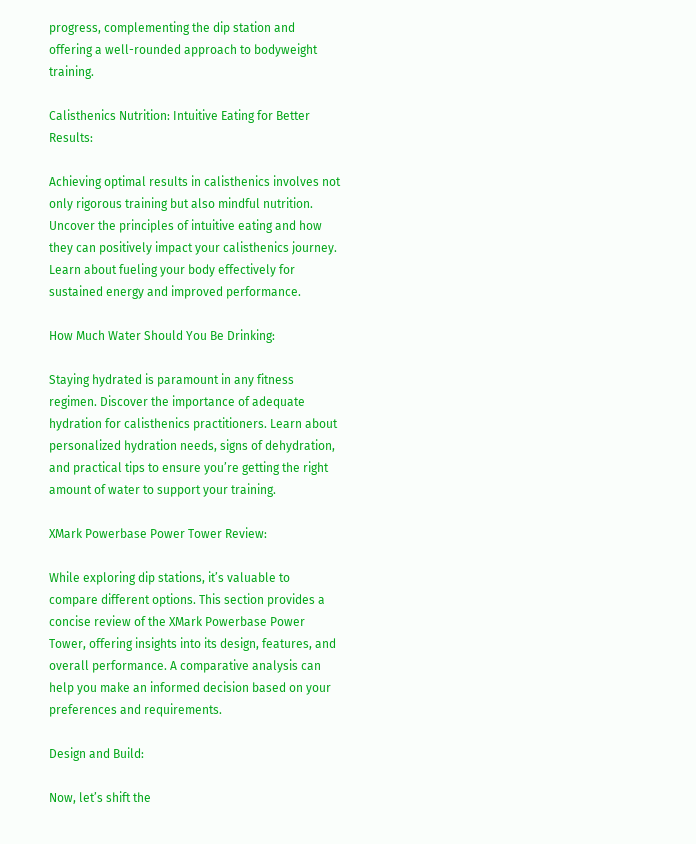progress, complementing the dip station and offering a well-rounded approach to bodyweight training.

Calisthenics Nutrition: Intuitive Eating for Better Results:

Achieving optimal results in calisthenics involves not only rigorous training but also mindful nutrition. Uncover the principles of intuitive eating and how they can positively impact your calisthenics journey. Learn about fueling your body effectively for sustained energy and improved performance.

How Much Water Should You Be Drinking:

Staying hydrated is paramount in any fitness regimen. Discover the importance of adequate hydration for calisthenics practitioners. Learn about personalized hydration needs, signs of dehydration, and practical tips to ensure you’re getting the right amount of water to support your training.

XMark Powerbase Power Tower Review:

While exploring dip stations, it’s valuable to compare different options. This section provides a concise review of the XMark Powerbase Power Tower, offering insights into its design, features, and overall performance. A comparative analysis can help you make an informed decision based on your preferences and requirements.

Design and Build:

Now, let’s shift the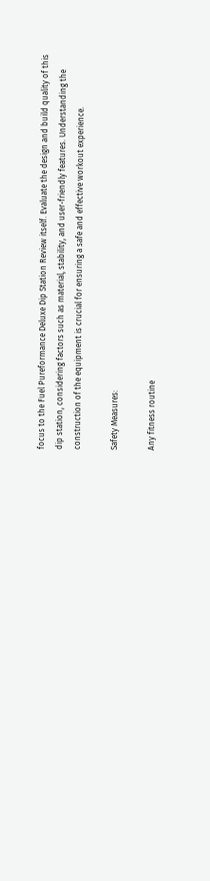focus to the Fuel Pureformance Deluxe Dip Station Review itself. Evaluate the design and build quality of this dip station, considering factors such as material, stability, and user-friendly features. Understanding the construction of the equipment is crucial for ensuring a safe and effective workout experience.

Safety Measures:

Any fitness routine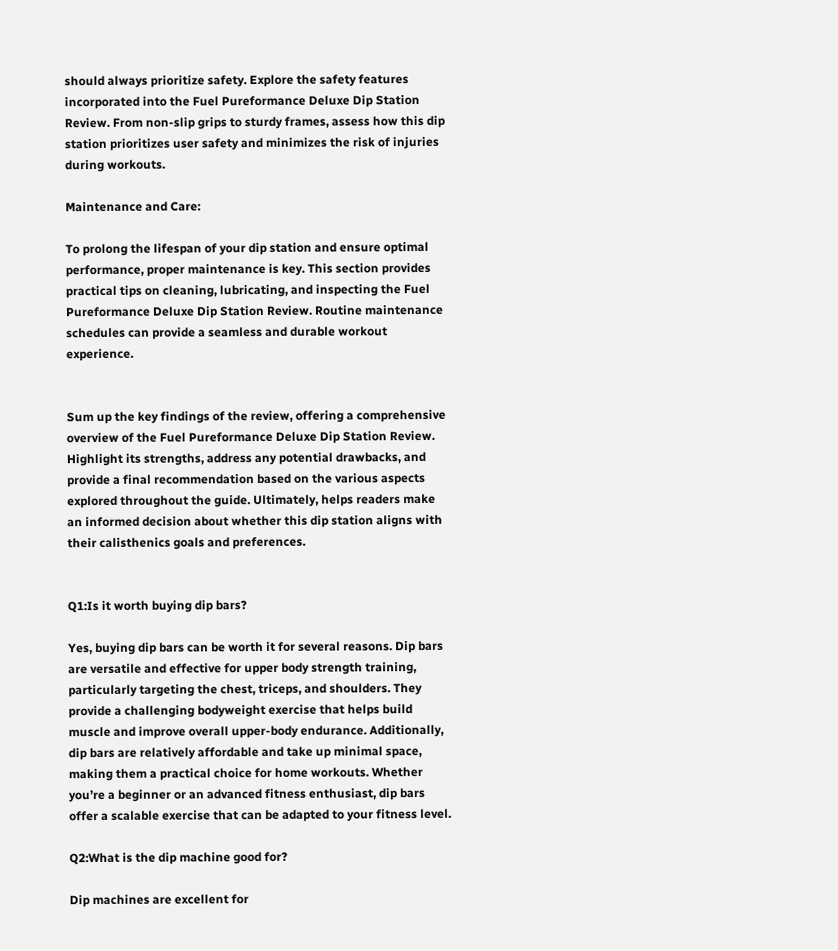should always prioritize safety. Explore the safety features incorporated into the Fuel Pureformance Deluxe Dip Station Review. From non-slip grips to sturdy frames, assess how this dip station prioritizes user safety and minimizes the risk of injuries during workouts.

Maintenance and Care:

To prolong the lifespan of your dip station and ensure optimal performance, proper maintenance is key. This section provides practical tips on cleaning, lubricating, and inspecting the Fuel Pureformance Deluxe Dip Station Review. Routine maintenance schedules can provide a seamless and durable workout experience.


Sum up the key findings of the review, offering a comprehensive overview of the Fuel Pureformance Deluxe Dip Station Review. Highlight its strengths, address any potential drawbacks, and provide a final recommendation based on the various aspects explored throughout the guide. Ultimately, helps readers make an informed decision about whether this dip station aligns with their calisthenics goals and preferences.


Q1:Is it worth buying dip bars?

Yes, buying dip bars can be worth it for several reasons. Dip bars are versatile and effective for upper body strength training, particularly targeting the chest, triceps, and shoulders. They provide a challenging bodyweight exercise that helps build muscle and improve overall upper-body endurance. Additionally, dip bars are relatively affordable and take up minimal space, making them a practical choice for home workouts. Whether you’re a beginner or an advanced fitness enthusiast, dip bars offer a scalable exercise that can be adapted to your fitness level.

Q2:What is the dip machine good for?

Dip machines are excellent for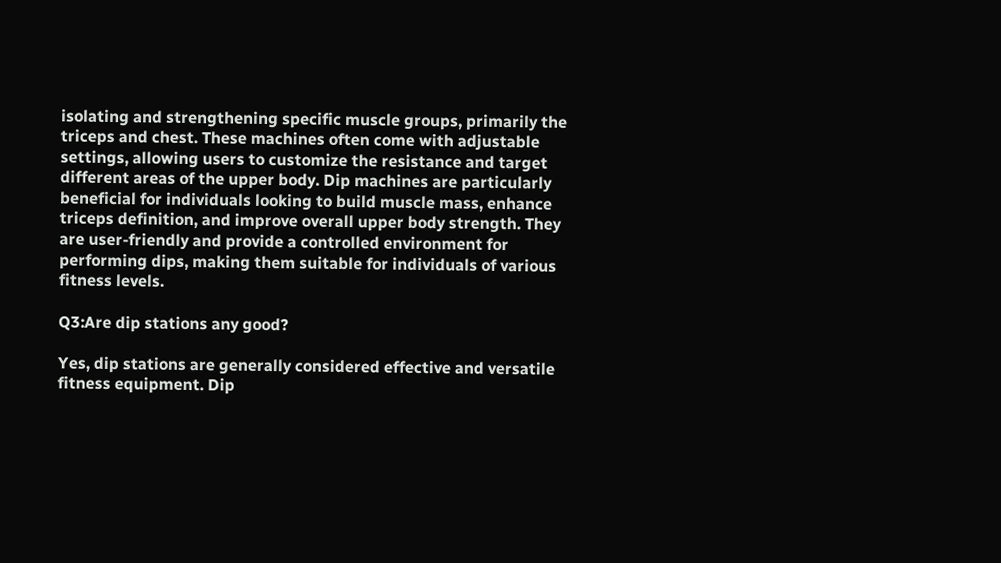isolating and strengthening specific muscle groups, primarily the triceps and chest. These machines often come with adjustable settings, allowing users to customize the resistance and target different areas of the upper body. Dip machines are particularly beneficial for individuals looking to build muscle mass, enhance triceps definition, and improve overall upper body strength. They are user-friendly and provide a controlled environment for performing dips, making them suitable for individuals of various fitness levels.

Q3:Are dip stations any good?

Yes, dip stations are generally considered effective and versatile fitness equipment. Dip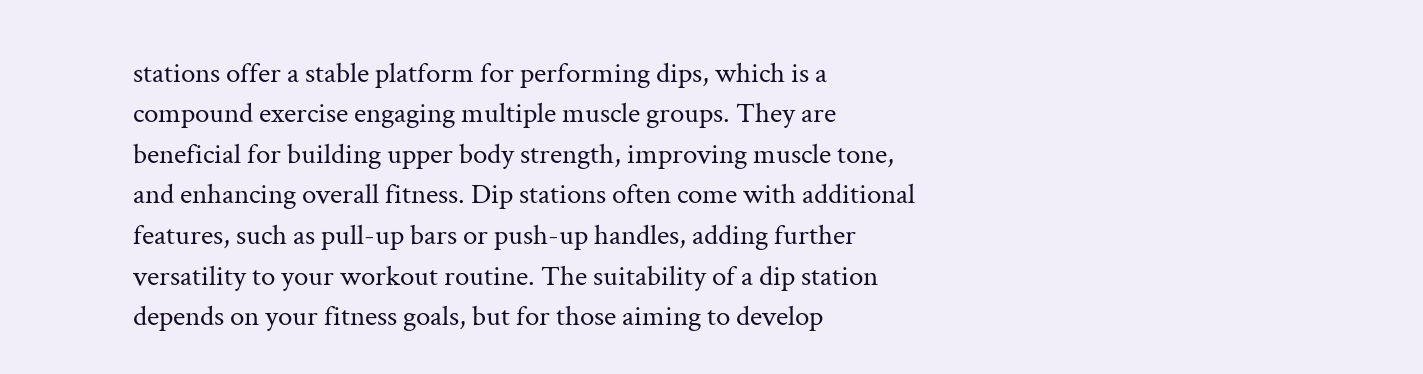stations offer a stable platform for performing dips, which is a compound exercise engaging multiple muscle groups. They are beneficial for building upper body strength, improving muscle tone, and enhancing overall fitness. Dip stations often come with additional features, such as pull-up bars or push-up handles, adding further versatility to your workout routine. The suitability of a dip station depends on your fitness goals, but for those aiming to develop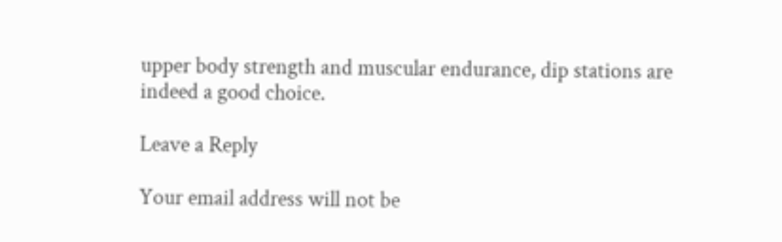upper body strength and muscular endurance, dip stations are indeed a good choice.

Leave a Reply

Your email address will not be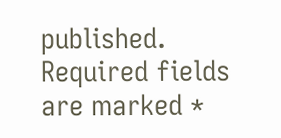published. Required fields are marked *